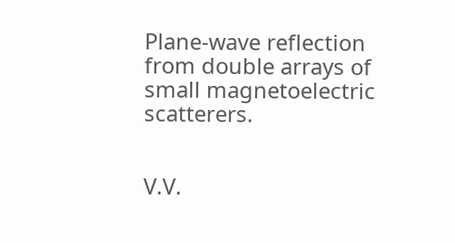Plane-wave reflection from double arrays of small magnetoelectric scatterers.


V.V.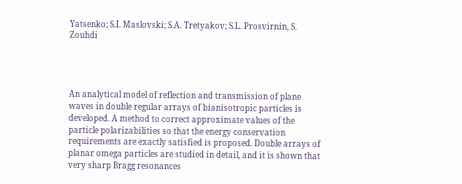Yatsenko; S.I. Maslovski; S.A. Tretyakov; S.L. Prosvirnin, S. Zouhdi




An analytical model of reflection and transmission of plane waves in double regular arrays of bianisotropic particles is developed. A method to correct approximate values of the particle polarizabilities so that the energy conservation requirements are exactly satisfied is proposed. Double arrays of planar omega particles are studied in detail, and it is shown that very sharp Bragg resonances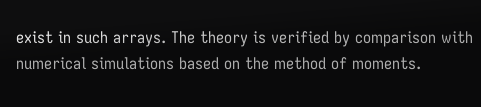exist in such arrays. The theory is verified by comparison with numerical simulations based on the method of moments.